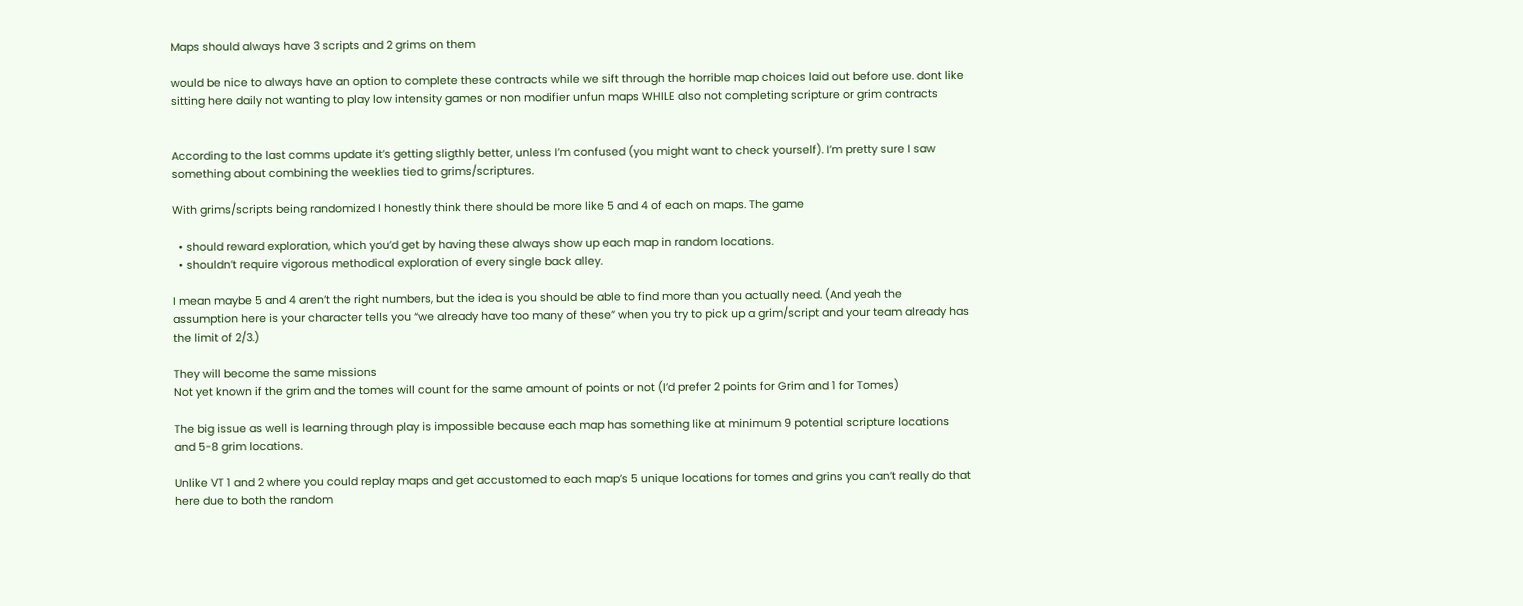Maps should always have 3 scripts and 2 grims on them

would be nice to always have an option to complete these contracts while we sift through the horrible map choices laid out before use. dont like sitting here daily not wanting to play low intensity games or non modifier unfun maps WHILE also not completing scripture or grim contracts


According to the last comms update it’s getting sligthly better, unless I’m confused (you might want to check yourself). I’m pretty sure I saw something about combining the weeklies tied to grims/scriptures.

With grims/scripts being randomized I honestly think there should be more like 5 and 4 of each on maps. The game

  • should reward exploration, which you’d get by having these always show up each map in random locations.
  • shouldn’t require vigorous methodical exploration of every single back alley.

I mean maybe 5 and 4 aren’t the right numbers, but the idea is you should be able to find more than you actually need. (And yeah the assumption here is your character tells you “we already have too many of these” when you try to pick up a grim/script and your team already has the limit of 2/3.)

They will become the same missions
Not yet known if the grim and the tomes will count for the same amount of points or not (I’d prefer 2 points for Grim and 1 for Tomes)

The big issue as well is learning through play is impossible because each map has something like at minimum 9 potential scripture locations and 5-8 grim locations.

Unlike VT 1 and 2 where you could replay maps and get accustomed to each map’s 5 unique locations for tomes and grins you can’t really do that here due to both the random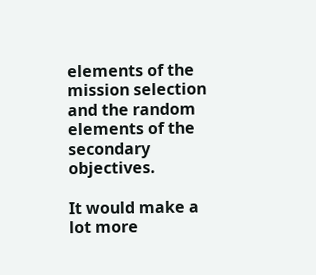elements of the mission selection and the random elements of the secondary objectives.

It would make a lot more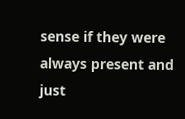sense if they were always present and just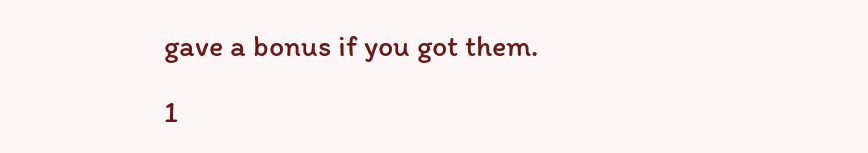gave a bonus if you got them.

1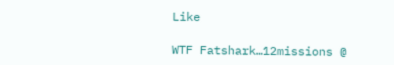Like

WTF Fatshark…12missions @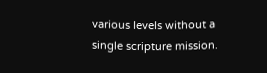various levels without a single scripture mission.